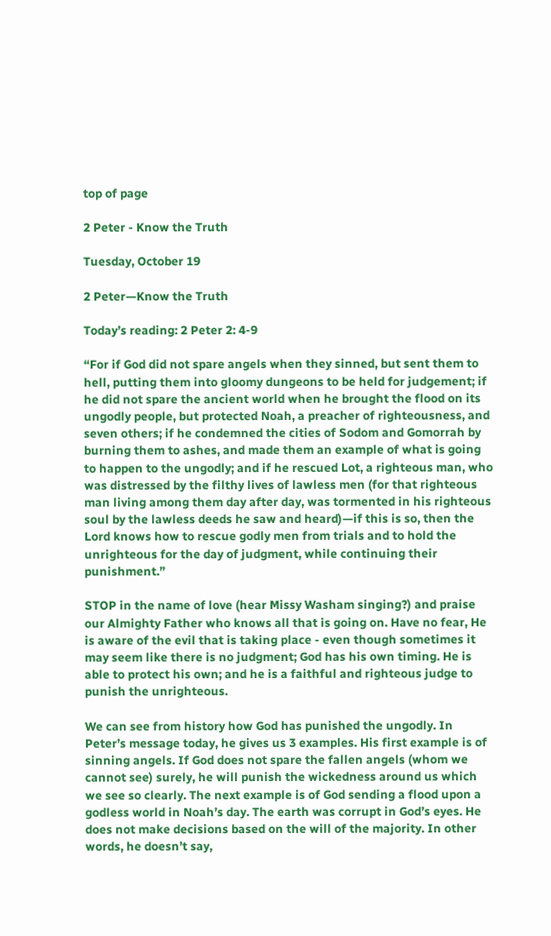top of page

2 Peter - Know the Truth

Tuesday, October 19

2 Peter—Know the Truth

Today’s reading: 2 Peter 2: 4-9

“For if God did not spare angels when they sinned, but sent them to hell, putting them into gloomy dungeons to be held for judgement; if he did not spare the ancient world when he brought the flood on its ungodly people, but protected Noah, a preacher of righteousness, and seven others; if he condemned the cities of Sodom and Gomorrah by burning them to ashes, and made them an example of what is going to happen to the ungodly; and if he rescued Lot, a righteous man, who was distressed by the filthy lives of lawless men (for that righteous man living among them day after day, was tormented in his righteous soul by the lawless deeds he saw and heard)—if this is so, then the Lord knows how to rescue godly men from trials and to hold the unrighteous for the day of judgment, while continuing their punishment.”

STOP in the name of love (hear Missy Washam singing?) and praise our Almighty Father who knows all that is going on. Have no fear, He is aware of the evil that is taking place - even though sometimes it may seem like there is no judgment; God has his own timing. He is able to protect his own; and he is a faithful and righteous judge to punish the unrighteous.

We can see from history how God has punished the ungodly. In Peter’s message today, he gives us 3 examples. His first example is of sinning angels. If God does not spare the fallen angels (whom we cannot see) surely, he will punish the wickedness around us which we see so clearly. The next example is of God sending a flood upon a godless world in Noah’s day. The earth was corrupt in God’s eyes. He does not make decisions based on the will of the majority. In other words, he doesn’t say,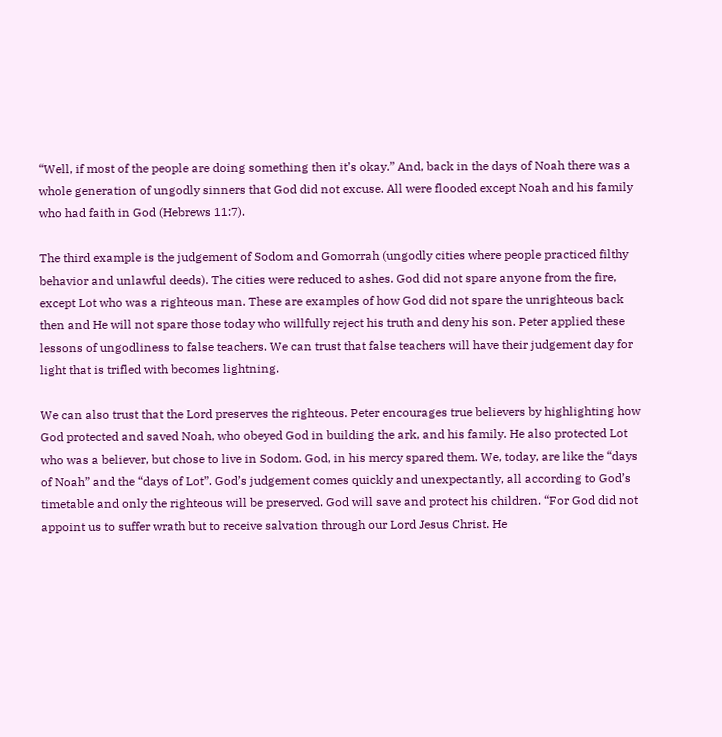“Well, if most of the people are doing something then it’s okay.” And, back in the days of Noah there was a whole generation of ungodly sinners that God did not excuse. All were flooded except Noah and his family who had faith in God (Hebrews 11:7).

The third example is the judgement of Sodom and Gomorrah (ungodly cities where people practiced filthy behavior and unlawful deeds). The cities were reduced to ashes. God did not spare anyone from the fire, except Lot who was a righteous man. These are examples of how God did not spare the unrighteous back then and He will not spare those today who willfully reject his truth and deny his son. Peter applied these lessons of ungodliness to false teachers. We can trust that false teachers will have their judgement day for light that is trifled with becomes lightning.

We can also trust that the Lord preserves the righteous. Peter encourages true believers by highlighting how God protected and saved Noah, who obeyed God in building the ark, and his family. He also protected Lot who was a believer, but chose to live in Sodom. God, in his mercy spared them. We, today, are like the “days of Noah” and the “days of Lot”. God’s judgement comes quickly and unexpectantly, all according to God’s timetable and only the righteous will be preserved. God will save and protect his children. “For God did not appoint us to suffer wrath but to receive salvation through our Lord Jesus Christ. He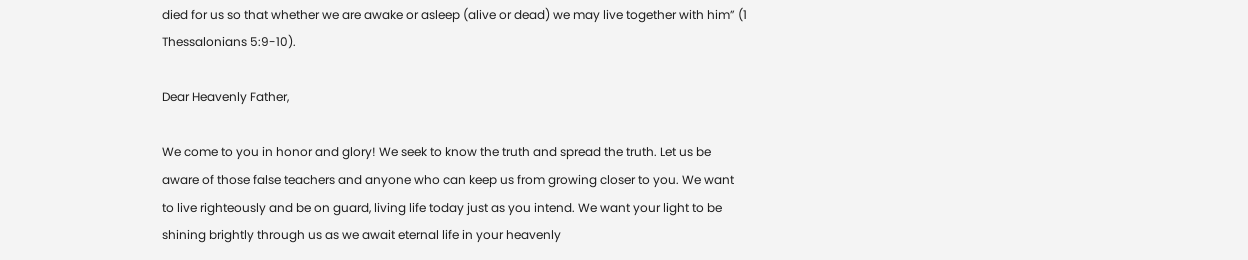died for us so that whether we are awake or asleep (alive or dead) we may live together with him” (1 Thessalonians 5:9-10).

Dear Heavenly Father,

We come to you in honor and glory! We seek to know the truth and spread the truth. Let us be aware of those false teachers and anyone who can keep us from growing closer to you. We want to live righteously and be on guard, living life today just as you intend. We want your light to be shining brightly through us as we await eternal life in your heavenly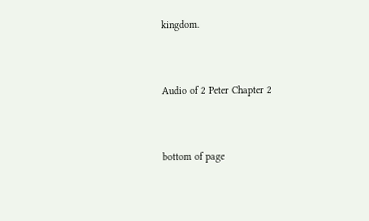kingdom.


Audio of 2 Peter Chapter 2


bottom of page